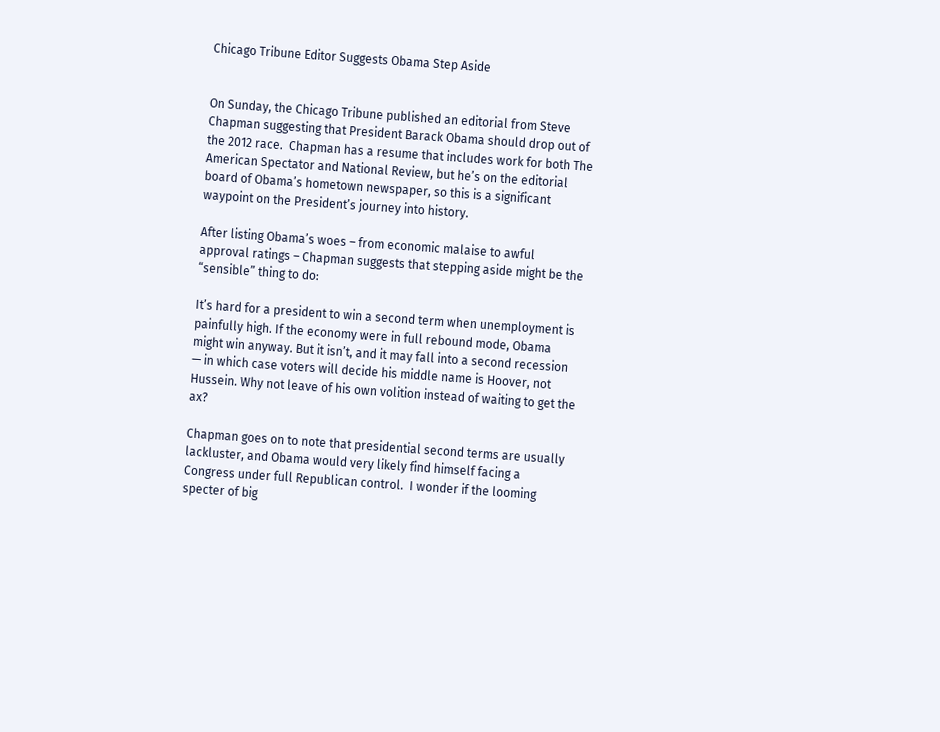Chicago Tribune Editor Suggests Obama Step Aside


On Sunday, the Chicago Tribune published an editorial from Steve Chapman suggesting that President Barack Obama should drop out of the 2012 race.  Chapman has a resume that includes work for both The American Spectator and National Review, but he’s on the editorial board of Obama’s hometown newspaper, so this is a significant waypoint on the President’s journey into history.

After listing Obama’s woes – from economic malaise to awful approval ratings – Chapman suggests that stepping aside might be the “sensible” thing to do:

It’s hard for a president to win a second term when unemployment is painfully high. If the economy were in full rebound mode, Obama might win anyway. But it isn’t, and it may fall into a second recession — in which case voters will decide his middle name is Hoover, not Hussein. Why not leave of his own volition instead of waiting to get the ax?

Chapman goes on to note that presidential second terms are usually lackluster, and Obama would very likely find himself facing a Congress under full Republican control.  I wonder if the looming specter of big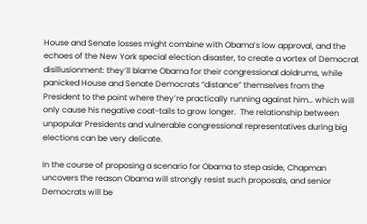House and Senate losses might combine with Obama’s low approval, and the echoes of the New York special election disaster, to create a vortex of Democrat disillusionment: they’ll blame Obama for their congressional doldrums, while panicked House and Senate Democrats “distance” themselves from the President to the point where they’re practically running against him… which will only cause his negative coat-tails to grow longer.  The relationship between unpopular Presidents and vulnerable congressional representatives during big elections can be very delicate.

In the course of proposing a scenario for Obama to step aside, Chapman uncovers the reason Obama will strongly resist such proposals, and senior Democrats will be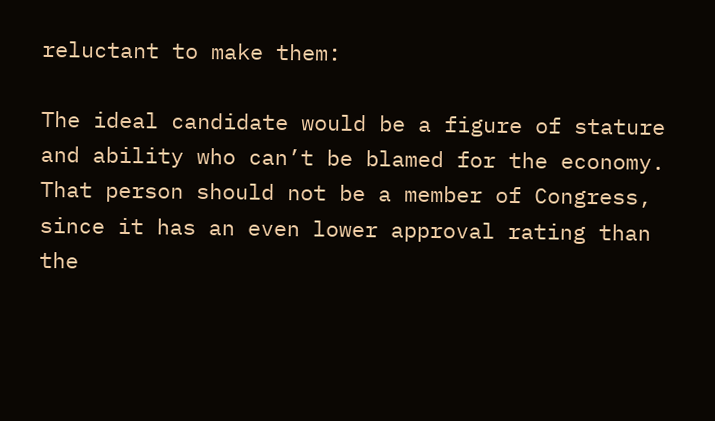reluctant to make them:

The ideal candidate would be a figure of stature and ability who can’t be blamed for the economy. That person should not be a member of Congress, since it has an even lower approval rating than the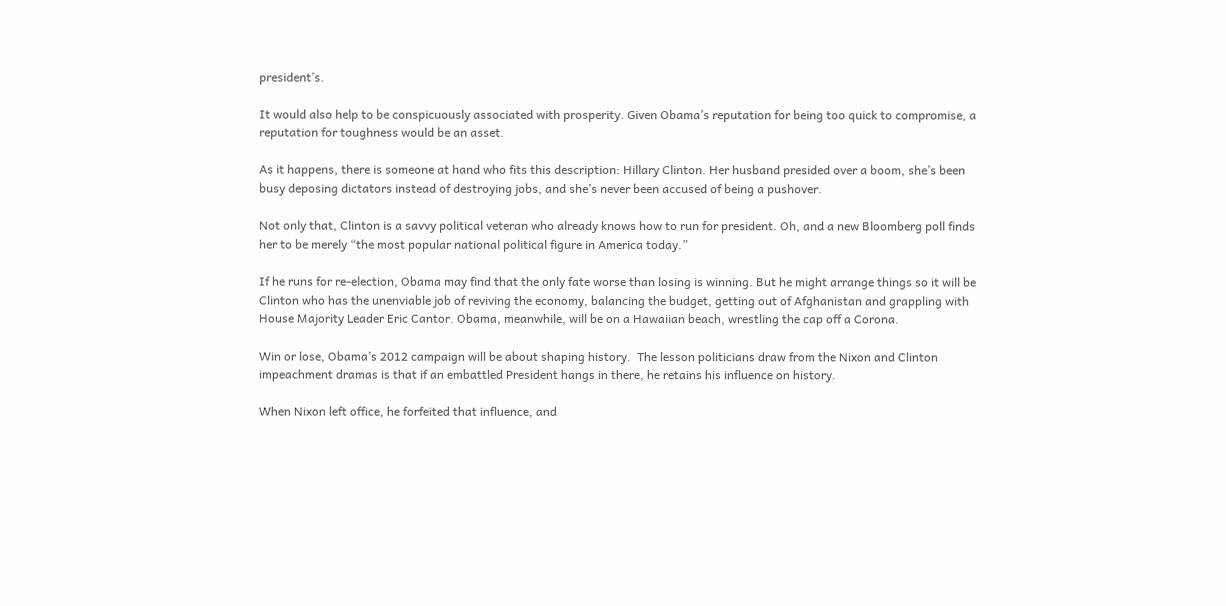president’s.

It would also help to be conspicuously associated with prosperity. Given Obama’s reputation for being too quick to compromise, a reputation for toughness would be an asset.

As it happens, there is someone at hand who fits this description: Hillary Clinton. Her husband presided over a boom, she’s been busy deposing dictators instead of destroying jobs, and she’s never been accused of being a pushover.

Not only that, Clinton is a savvy political veteran who already knows how to run for president. Oh, and a new Bloomberg poll finds her to be merely “the most popular national political figure in America today.”

If he runs for re-election, Obama may find that the only fate worse than losing is winning. But he might arrange things so it will be Clinton who has the unenviable job of reviving the economy, balancing the budget, getting out of Afghanistan and grappling with House Majority Leader Eric Cantor. Obama, meanwhile, will be on a Hawaiian beach, wrestling the cap off a Corona.

Win or lose, Obama’s 2012 campaign will be about shaping history.  The lesson politicians draw from the Nixon and Clinton impeachment dramas is that if an embattled President hangs in there, he retains his influence on history.

When Nixon left office, he forfeited that influence, and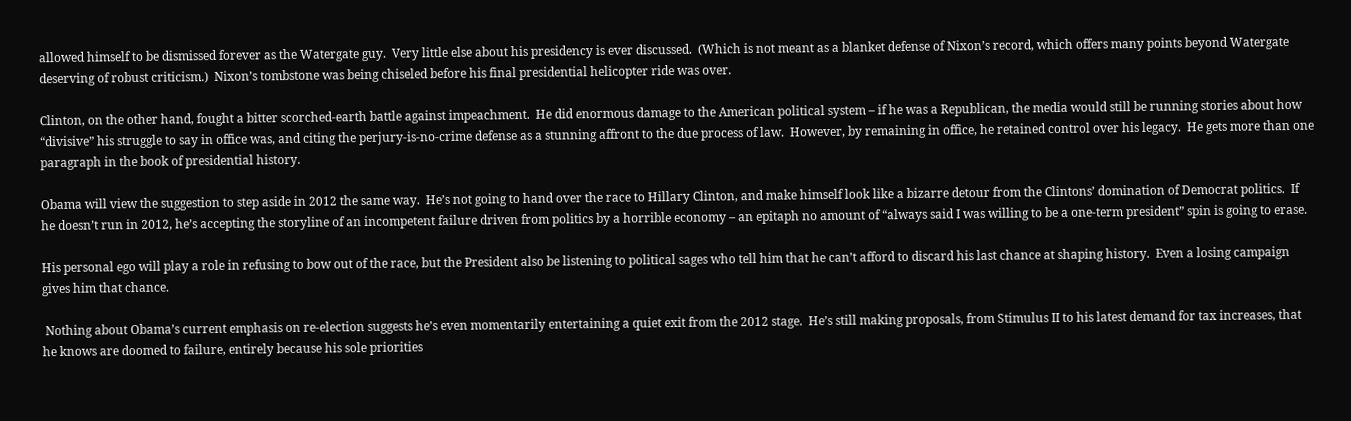allowed himself to be dismissed forever as the Watergate guy.  Very little else about his presidency is ever discussed.  (Which is not meant as a blanket defense of Nixon’s record, which offers many points beyond Watergate deserving of robust criticism.)  Nixon’s tombstone was being chiseled before his final presidential helicopter ride was over.

Clinton, on the other hand, fought a bitter scorched-earth battle against impeachment.  He did enormous damage to the American political system – if he was a Republican, the media would still be running stories about how “divisive” his struggle to say in office was, and citing the perjury-is-no-crime defense as a stunning affront to the due process of law.  However, by remaining in office, he retained control over his legacy.  He gets more than one paragraph in the book of presidential history.

Obama will view the suggestion to step aside in 2012 the same way.  He’s not going to hand over the race to Hillary Clinton, and make himself look like a bizarre detour from the Clintons’ domination of Democrat politics.  If he doesn’t run in 2012, he’s accepting the storyline of an incompetent failure driven from politics by a horrible economy – an epitaph no amount of “always said I was willing to be a one-term president” spin is going to erase.

His personal ego will play a role in refusing to bow out of the race, but the President also be listening to political sages who tell him that he can’t afford to discard his last chance at shaping history.  Even a losing campaign gives him that chance.

 Nothing about Obama’s current emphasis on re-election suggests he’s even momentarily entertaining a quiet exit from the 2012 stage.  He’s still making proposals, from Stimulus II to his latest demand for tax increases, that he knows are doomed to failure, entirely because his sole priorities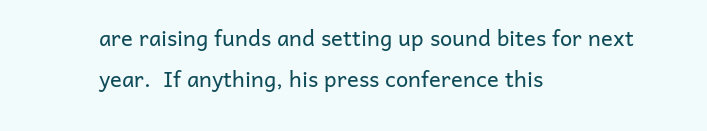are raising funds and setting up sound bites for next year.  If anything, his press conference this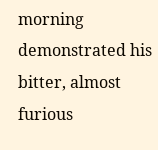morning demonstrated his bitter, almost furious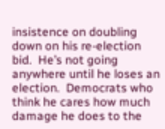insistence on doubling down on his re-election bid.  He’s not going anywhere until he loses an election.  Democrats who think he cares how much damage he does to the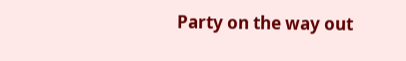Party on the way out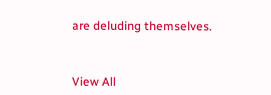are deluding themselves.



View All